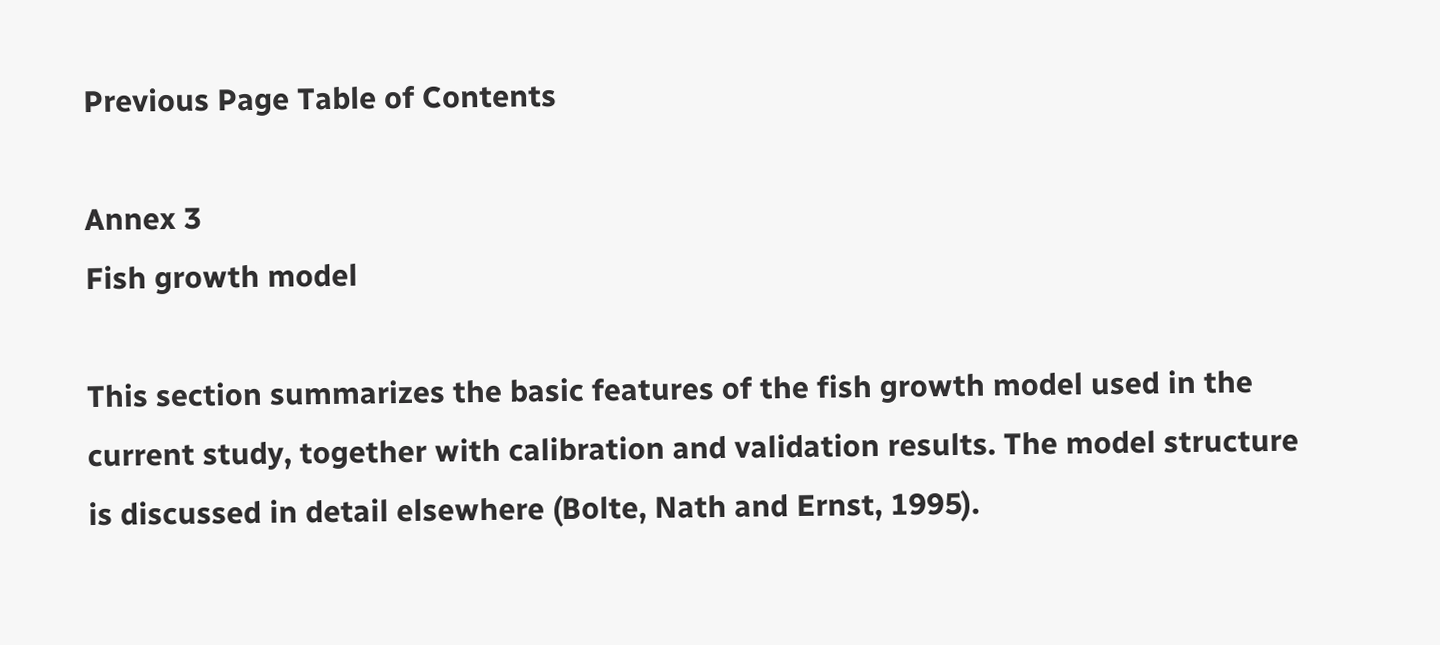Previous Page Table of Contents

Annex 3
Fish growth model

This section summarizes the basic features of the fish growth model used in the current study, together with calibration and validation results. The model structure is discussed in detail elsewhere (Bolte, Nath and Ernst, 1995).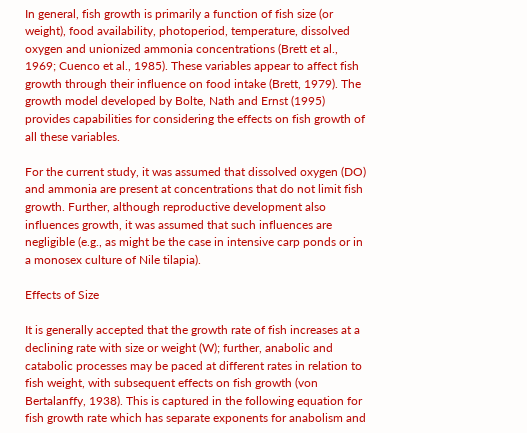In general, fish growth is primarily a function of fish size (or weight), food availability, photoperiod, temperature, dissolved oxygen and unionized ammonia concentrations (Brett et al., 1969; Cuenco et al., 1985). These variables appear to affect fish growth through their influence on food intake (Brett, 1979). The growth model developed by Bolte, Nath and Ernst (1995) provides capabilities for considering the effects on fish growth of all these variables.

For the current study, it was assumed that dissolved oxygen (DO) and ammonia are present at concentrations that do not limit fish growth. Further, although reproductive development also influences growth, it was assumed that such influences are negligible (e.g., as might be the case in intensive carp ponds or in a monosex culture of Nile tilapia).

Effects of Size

It is generally accepted that the growth rate of fish increases at a declining rate with size or weight (W); further, anabolic and catabolic processes may be paced at different rates in relation to fish weight, with subsequent effects on fish growth (von Bertalanffy, 1938). This is captured in the following equation for fish growth rate which has separate exponents for anabolism and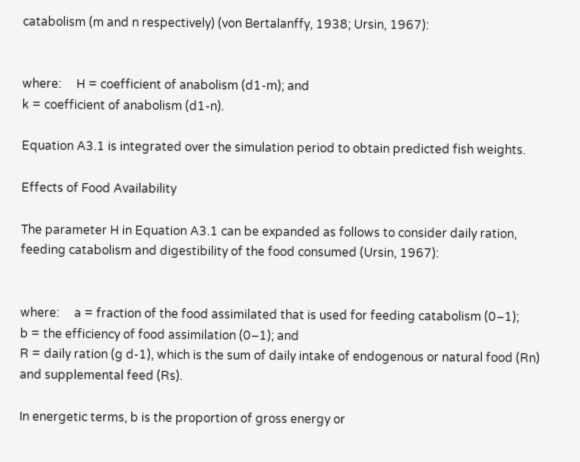catabolism (m and n respectively) (von Bertalanffy, 1938; Ursin, 1967):


where:     H = coefficient of anabolism (d1-m); and
k = coefficient of anabolism (d1-n).

Equation A3.1 is integrated over the simulation period to obtain predicted fish weights.

Effects of Food Availability

The parameter H in Equation A3.1 can be expanded as follows to consider daily ration, feeding catabolism and digestibility of the food consumed (Ursin, 1967):


where:     a = fraction of the food assimilated that is used for feeding catabolism (0–1);
b = the efficiency of food assimilation (0–1); and
R = daily ration (g d-1), which is the sum of daily intake of endogenous or natural food (Rn) and supplemental feed (Rs).

In energetic terms, b is the proportion of gross energy or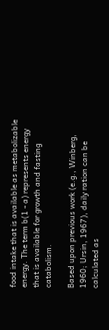food intake that is available as metabolizable energy. The term b(1 - a) represents energy that is available for growth and fasting catabolism.

Based upon previous work (e.g., Winberg, 1960; Ursin, 1967), daily ration can be calculated as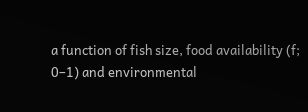a function of fish size, food availability (f; 0–1) and environmental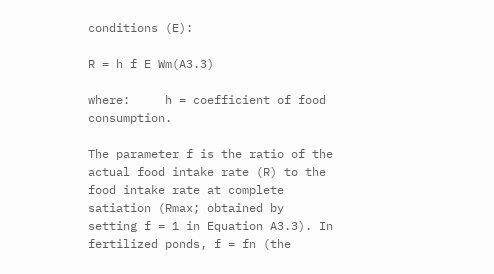conditions (E):

R = h f E Wm(A3.3)

where:     h = coefficient of food consumption.

The parameter f is the ratio of the actual food intake rate (R) to the food intake rate at complete satiation (Rmax; obtained by setting f = 1 in Equation A3.3). In fertilized ponds, f = fn (the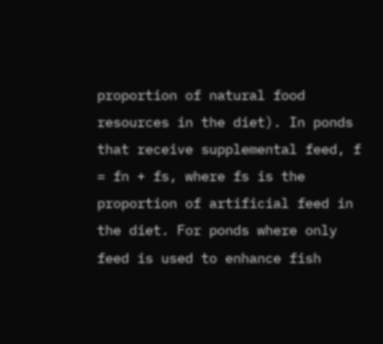proportion of natural food resources in the diet). In ponds that receive supplemental feed, f = fn + fs, where fs is the proportion of artificial feed in the diet. For ponds where only feed is used to enhance fish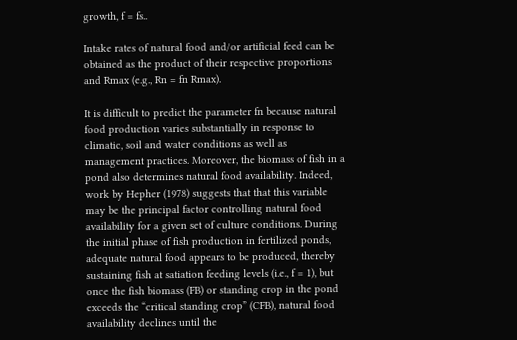growth, f = fs..

Intake rates of natural food and/or artificial feed can be obtained as the product of their respective proportions and Rmax (e.g., Rn = fn Rmax).

It is difficult to predict the parameter fn because natural food production varies substantially in response to climatic, soil and water conditions as well as management practices. Moreover, the biomass of fish in a pond also determines natural food availability. Indeed, work by Hepher (1978) suggests that that this variable may be the principal factor controlling natural food availability for a given set of culture conditions. During the initial phase of fish production in fertilized ponds, adequate natural food appears to be produced, thereby sustaining fish at satiation feeding levels (i.e., f = 1), but once the fish biomass (FB) or standing crop in the pond exceeds the “critical standing crop” (CFB), natural food availability declines until the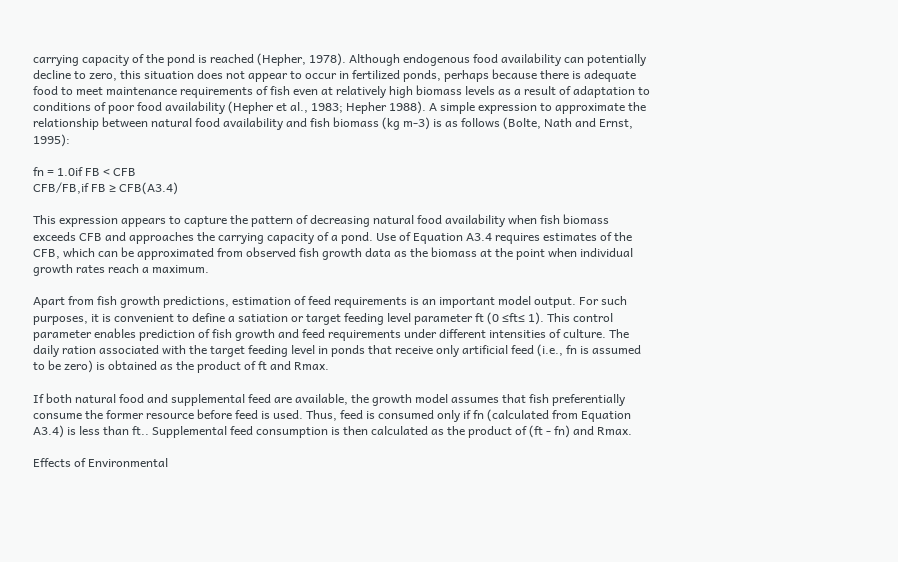carrying capacity of the pond is reached (Hepher, 1978). Although endogenous food availability can potentially decline to zero, this situation does not appear to occur in fertilized ponds, perhaps because there is adequate food to meet maintenance requirements of fish even at relatively high biomass levels as a result of adaptation to conditions of poor food availability (Hepher et al., 1983; Hepher 1988). A simple expression to approximate the relationship between natural food availability and fish biomass (kg m-3) is as follows (Bolte, Nath and Ernst, 1995):

fn = 1.0if FB < CFB
CFB/FB,if FB ≥ CFB(A3.4)

This expression appears to capture the pattern of decreasing natural food availability when fish biomass exceeds CFB and approaches the carrying capacity of a pond. Use of Equation A3.4 requires estimates of the CFB, which can be approximated from observed fish growth data as the biomass at the point when individual growth rates reach a maximum.

Apart from fish growth predictions, estimation of feed requirements is an important model output. For such purposes, it is convenient to define a satiation or target feeding level parameter ft (0 ≤ft≤ 1). This control parameter enables prediction of fish growth and feed requirements under different intensities of culture. The daily ration associated with the target feeding level in ponds that receive only artificial feed (i.e., fn is assumed to be zero) is obtained as the product of ft and Rmax.

If both natural food and supplemental feed are available, the growth model assumes that fish preferentially consume the former resource before feed is used. Thus, feed is consumed only if fn (calculated from Equation A3.4) is less than ft.. Supplemental feed consumption is then calculated as the product of (ft - fn) and Rmax.

Effects of Environmental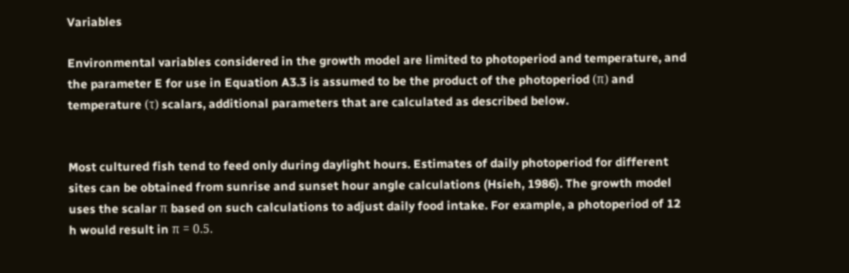Variables

Environmental variables considered in the growth model are limited to photoperiod and temperature, and the parameter E for use in Equation A3.3 is assumed to be the product of the photoperiod (π) and temperature (τ) scalars, additional parameters that are calculated as described below.


Most cultured fish tend to feed only during daylight hours. Estimates of daily photoperiod for different sites can be obtained from sunrise and sunset hour angle calculations (Hsieh, 1986). The growth model uses the scalar π based on such calculations to adjust daily food intake. For example, a photoperiod of 12 h would result in π = 0.5.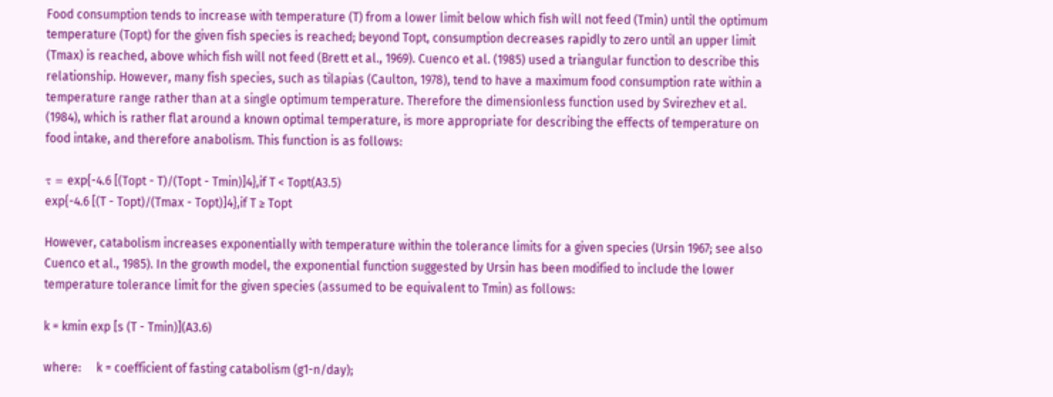Food consumption tends to increase with temperature (T) from a lower limit below which fish will not feed (Tmin) until the optimum temperature (Topt) for the given fish species is reached; beyond Topt, consumption decreases rapidly to zero until an upper limit (Tmax) is reached, above which fish will not feed (Brett et al., 1969). Cuenco et al. (1985) used a triangular function to describe this relationship. However, many fish species, such as tilapias (Caulton, 1978), tend to have a maximum food consumption rate within a temperature range rather than at a single optimum temperature. Therefore the dimensionless function used by Svirezhev et al. (1984), which is rather flat around a known optimal temperature, is more appropriate for describing the effects of temperature on food intake, and therefore anabolism. This function is as follows:

τ = exp{-4.6 [(Topt - T)/(Topt - Tmin)]4},if T < Topt(A3.5)
exp{-4.6 [(T - Topt)/(Tmax - Topt)]4},if T ≥ Topt

However, catabolism increases exponentially with temperature within the tolerance limits for a given species (Ursin 1967; see also Cuenco et al., 1985). In the growth model, the exponential function suggested by Ursin has been modified to include the lower temperature tolerance limit for the given species (assumed to be equivalent to Tmin) as follows:

k = kmin exp [s (T - Tmin)](A3.6)

where:     k = coefficient of fasting catabolism (g1-n/day);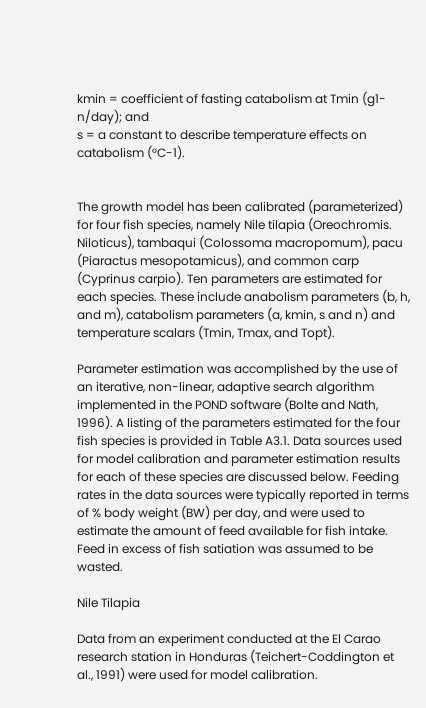kmin = coefficient of fasting catabolism at Tmin (g1-n/day); and
s = a constant to describe temperature effects on catabolism (°C-1).


The growth model has been calibrated (parameterized) for four fish species, namely Nile tilapia (Oreochromis. Niloticus), tambaqui (Colossoma macropomum), pacu (Piaractus mesopotamicus), and common carp (Cyprinus carpio). Ten parameters are estimated for each species. These include anabolism parameters (b, h, and m), catabolism parameters (a, kmin, s and n) and temperature scalars (Tmin, Tmax, and Topt).

Parameter estimation was accomplished by the use of an iterative, non-linear, adaptive search algorithm implemented in the POND software (Bolte and Nath, 1996). A listing of the parameters estimated for the four fish species is provided in Table A3.1. Data sources used for model calibration and parameter estimation results for each of these species are discussed below. Feeding rates in the data sources were typically reported in terms of % body weight (BW) per day, and were used to estimate the amount of feed available for fish intake. Feed in excess of fish satiation was assumed to be wasted.

Nile Tilapia

Data from an experiment conducted at the El Carao research station in Honduras (Teichert-Coddington et al., 1991) were used for model calibration.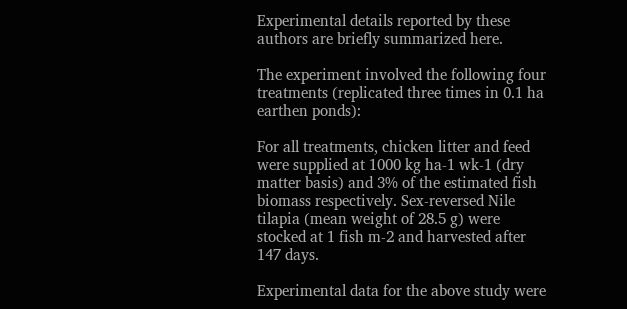Experimental details reported by these authors are briefly summarized here.

The experiment involved the following four treatments (replicated three times in 0.1 ha earthen ponds):

For all treatments, chicken litter and feed were supplied at 1000 kg ha-1 wk-1 (dry matter basis) and 3% of the estimated fish biomass respectively. Sex-reversed Nile tilapia (mean weight of 28.5 g) were stocked at 1 fish m-2 and harvested after 147 days.

Experimental data for the above study were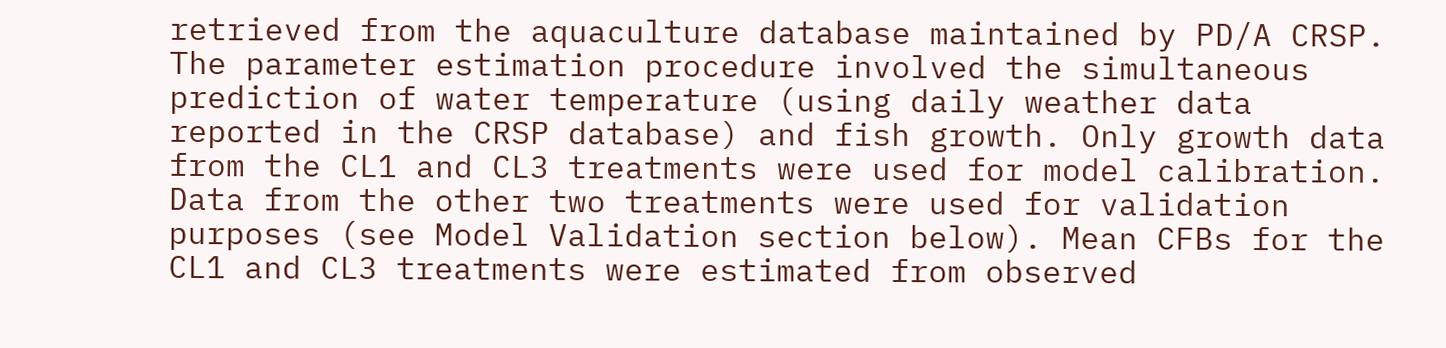retrieved from the aquaculture database maintained by PD/A CRSP. The parameter estimation procedure involved the simultaneous prediction of water temperature (using daily weather data reported in the CRSP database) and fish growth. Only growth data from the CL1 and CL3 treatments were used for model calibration. Data from the other two treatments were used for validation purposes (see Model Validation section below). Mean CFBs for the CL1 and CL3 treatments were estimated from observed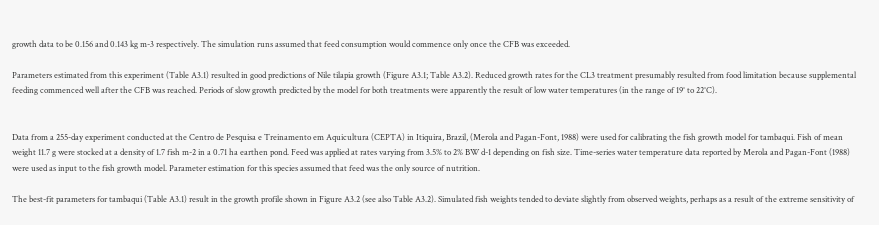growth data to be 0.156 and 0.143 kg m-3 respectively. The simulation runs assumed that feed consumption would commence only once the CFB was exceeded.

Parameters estimated from this experiment (Table A3.1) resulted in good predictions of Nile tilapia growth (Figure A3.1; Table A3.2). Reduced growth rates for the CL3 treatment presumably resulted from food limitation because supplemental feeding commenced well after the CFB was reached. Periods of slow growth predicted by the model for both treatments were apparently the result of low water temperatures (in the range of 19° to 22°C).


Data from a 255-day experiment conducted at the Centro de Pesquisa e Treinamento em Aquicultura (CEPTA) in Itiquira, Brazil, (Merola and Pagan-Font, 1988) were used for calibrating the fish growth model for tambaqui. Fish of mean weight 11.7 g were stocked at a density of 1.7 fish m-2 in a 0.71 ha earthen pond. Feed was applied at rates varying from 3.5% to 2% BW d-1 depending on fish size. Time-series water temperature data reported by Merola and Pagan-Font (1988) were used as input to the fish growth model. Parameter estimation for this species assumed that feed was the only source of nutrition.

The best-fit parameters for tambaqui (Table A3.1) result in the growth profile shown in Figure A3.2 (see also Table A3.2). Simulated fish weights tended to deviate slightly from observed weights, perhaps as a result of the extreme sensitivity of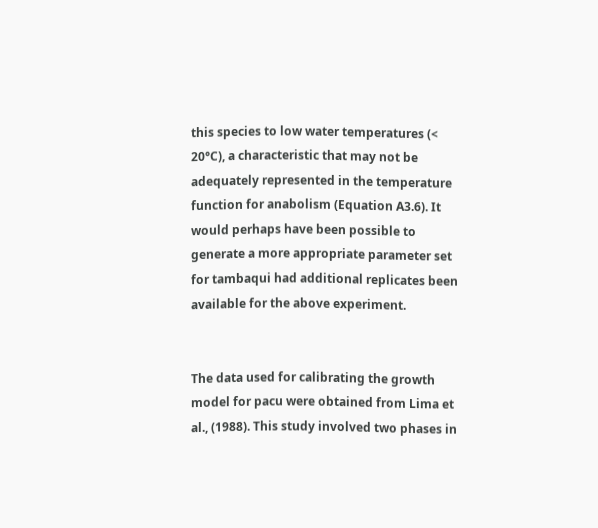this species to low water temperatures (< 20°C), a characteristic that may not be adequately represented in the temperature function for anabolism (Equation A3.6). It would perhaps have been possible to generate a more appropriate parameter set for tambaqui had additional replicates been available for the above experiment.


The data used for calibrating the growth model for pacu were obtained from Lima et al., (1988). This study involved two phases in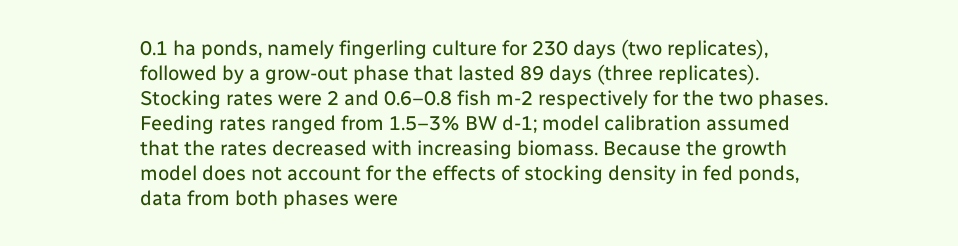0.1 ha ponds, namely fingerling culture for 230 days (two replicates), followed by a grow-out phase that lasted 89 days (three replicates). Stocking rates were 2 and 0.6–0.8 fish m-2 respectively for the two phases. Feeding rates ranged from 1.5–3% BW d-1; model calibration assumed that the rates decreased with increasing biomass. Because the growth model does not account for the effects of stocking density in fed ponds, data from both phases were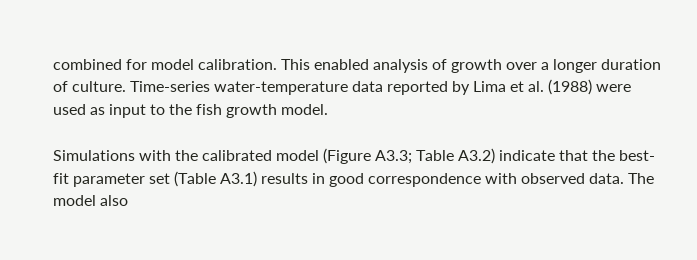combined for model calibration. This enabled analysis of growth over a longer duration of culture. Time-series water-temperature data reported by Lima et al. (1988) were used as input to the fish growth model.

Simulations with the calibrated model (Figure A3.3; Table A3.2) indicate that the best-fit parameter set (Table A3.1) results in good correspondence with observed data. The model also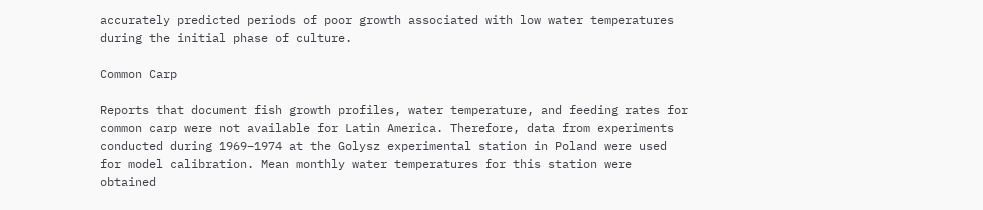accurately predicted periods of poor growth associated with low water temperatures during the initial phase of culture.

Common Carp

Reports that document fish growth profiles, water temperature, and feeding rates for common carp were not available for Latin America. Therefore, data from experiments conducted during 1969–1974 at the Golysz experimental station in Poland were used for model calibration. Mean monthly water temperatures for this station were obtained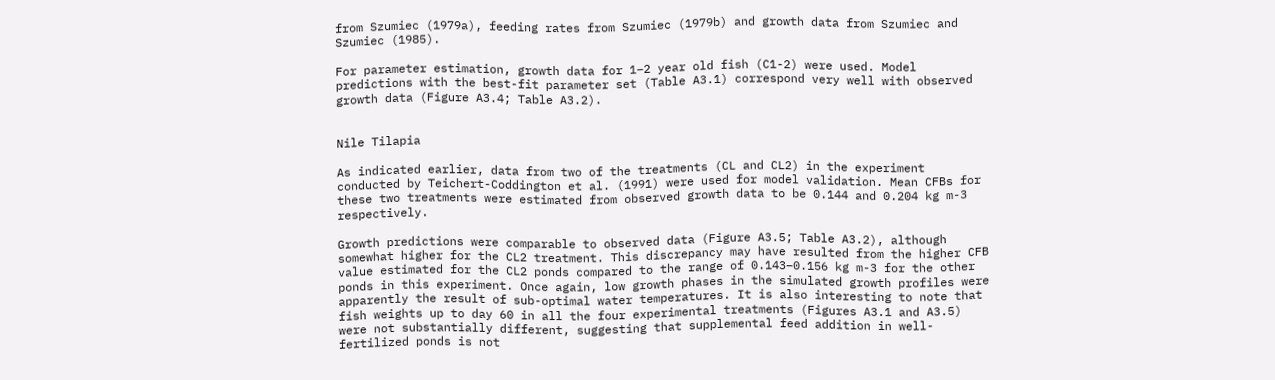from Szumiec (1979a), feeding rates from Szumiec (1979b) and growth data from Szumiec and Szumiec (1985).

For parameter estimation, growth data for 1–2 year old fish (C1-2) were used. Model predictions with the best-fit parameter set (Table A3.1) correspond very well with observed growth data (Figure A3.4; Table A3.2).


Nile Tilapia

As indicated earlier, data from two of the treatments (CL and CL2) in the experiment conducted by Teichert-Coddington et al. (1991) were used for model validation. Mean CFBs for these two treatments were estimated from observed growth data to be 0.144 and 0.204 kg m-3 respectively.

Growth predictions were comparable to observed data (Figure A3.5; Table A3.2), although somewhat higher for the CL2 treatment. This discrepancy may have resulted from the higher CFB value estimated for the CL2 ponds compared to the range of 0.143–0.156 kg m-3 for the other ponds in this experiment. Once again, low growth phases in the simulated growth profiles were apparently the result of sub-optimal water temperatures. It is also interesting to note that fish weights up to day 60 in all the four experimental treatments (Figures A3.1 and A3.5) were not substantially different, suggesting that supplemental feed addition in well-fertilized ponds is not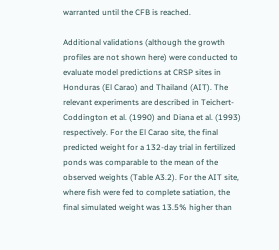warranted until the CFB is reached.

Additional validations (although the growth profiles are not shown here) were conducted to evaluate model predictions at CRSP sites in Honduras (El Carao) and Thailand (AIT). The relevant experiments are described in Teichert-Coddington et al. (1990) and Diana et al. (1993) respectively. For the El Carao site, the final predicted weight for a 132-day trial in fertilized ponds was comparable to the mean of the observed weights (Table A3.2). For the AIT site, where fish were fed to complete satiation, the final simulated weight was 13.5% higher than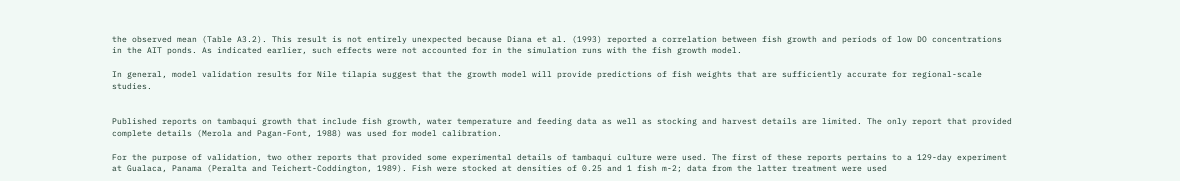the observed mean (Table A3.2). This result is not entirely unexpected because Diana et al. (1993) reported a correlation between fish growth and periods of low DO concentrations in the AIT ponds. As indicated earlier, such effects were not accounted for in the simulation runs with the fish growth model.

In general, model validation results for Nile tilapia suggest that the growth model will provide predictions of fish weights that are sufficiently accurate for regional-scale studies.


Published reports on tambaqui growth that include fish growth, water temperature and feeding data as well as stocking and harvest details are limited. The only report that provided complete details (Merola and Pagan-Font, 1988) was used for model calibration.

For the purpose of validation, two other reports that provided some experimental details of tambaqui culture were used. The first of these reports pertains to a 129-day experiment at Gualaca, Panama (Peralta and Teichert-Coddington, 1989). Fish were stocked at densities of 0.25 and 1 fish m-2; data from the latter treatment were used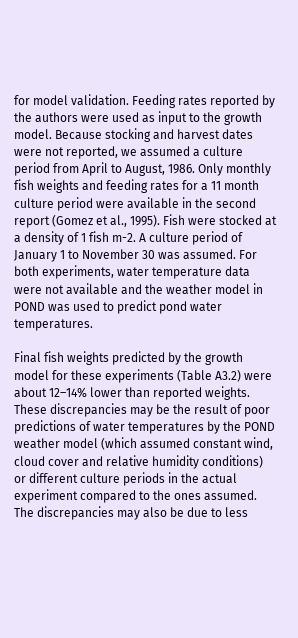for model validation. Feeding rates reported by the authors were used as input to the growth model. Because stocking and harvest dates were not reported, we assumed a culture period from April to August, 1986. Only monthly fish weights and feeding rates for a 11 month culture period were available in the second report (Gomez et al., 1995). Fish were stocked at a density of 1 fish m-2. A culture period of January 1 to November 30 was assumed. For both experiments, water temperature data were not available and the weather model in POND was used to predict pond water temperatures.

Final fish weights predicted by the growth model for these experiments (Table A3.2) were about 12–14% lower than reported weights. These discrepancies may be the result of poor predictions of water temperatures by the POND weather model (which assumed constant wind, cloud cover and relative humidity conditions) or different culture periods in the actual experiment compared to the ones assumed. The discrepancies may also be due to less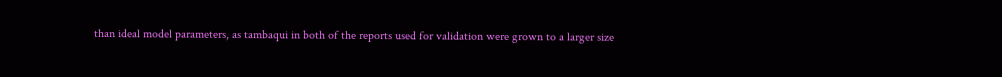than ideal model parameters, as tambaqui in both of the reports used for validation were grown to a larger size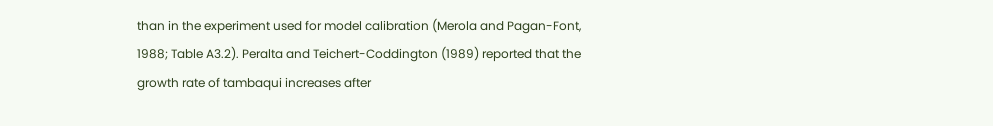than in the experiment used for model calibration (Merola and Pagan-Font, 1988; Table A3.2). Peralta and Teichert-Coddington (1989) reported that the growth rate of tambaqui increases after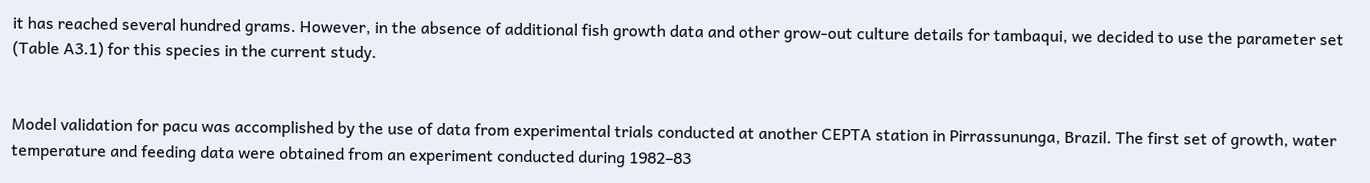it has reached several hundred grams. However, in the absence of additional fish growth data and other grow-out culture details for tambaqui, we decided to use the parameter set (Table A3.1) for this species in the current study.


Model validation for pacu was accomplished by the use of data from experimental trials conducted at another CEPTA station in Pirrassununga, Brazil. The first set of growth, water temperature and feeding data were obtained from an experiment conducted during 1982–83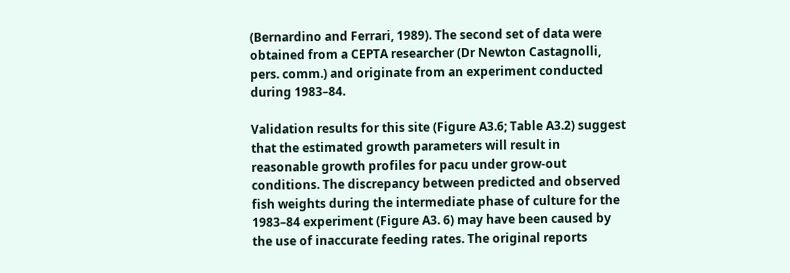(Bernardino and Ferrari, 1989). The second set of data were obtained from a CEPTA researcher (Dr Newton Castagnolli, pers. comm.) and originate from an experiment conducted during 1983–84.

Validation results for this site (Figure A3.6; Table A3.2) suggest that the estimated growth parameters will result in reasonable growth profiles for pacu under grow-out conditions. The discrepancy between predicted and observed fish weights during the intermediate phase of culture for the 1983–84 experiment (Figure A3. 6) may have been caused by the use of inaccurate feeding rates. The original reports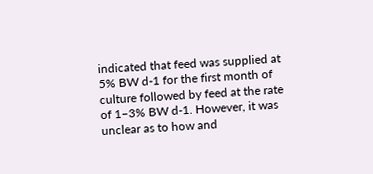indicated that feed was supplied at 5% BW d-1 for the first month of culture followed by feed at the rate of 1–3% BW d-1. However, it was unclear as to how and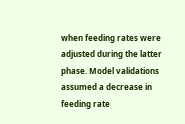when feeding rates were adjusted during the latter phase. Model validations assumed a decrease in feeding rate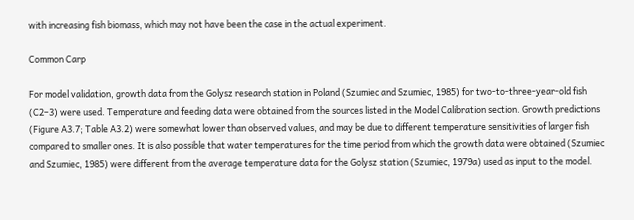with increasing fish biomass, which may not have been the case in the actual experiment.

Common Carp

For model validation, growth data from the Golysz research station in Poland (Szumiec and Szumiec, 1985) for two-to-three-year-old fish (C2–3) were used. Temperature and feeding data were obtained from the sources listed in the Model Calibration section. Growth predictions (Figure A3.7; Table A3.2) were somewhat lower than observed values, and may be due to different temperature sensitivities of larger fish compared to smaller ones. It is also possible that water temperatures for the time period from which the growth data were obtained (Szumiec and Szumiec, 1985) were different from the average temperature data for the Golysz station (Szumiec, 1979a) used as input to the model.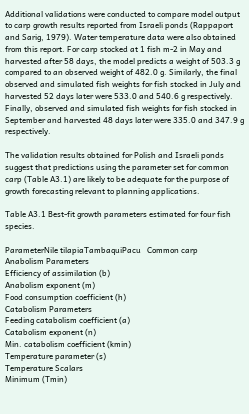Additional validations were conducted to compare model output to carp growth results reported from Israeli ponds (Rappaport and Sarig, 1979). Water temperature data were also obtained from this report. For carp stocked at 1 fish m-2 in May and harvested after 58 days, the model predicts a weight of 503.3 g compared to an observed weight of 482.0 g. Similarly, the final observed and simulated fish weights for fish stocked in July and harvested 52 days later were 533.0 and 540.6 g respectively. Finally, observed and simulated fish weights for fish stocked in September and harvested 48 days later were 335.0 and 347.9 g respectively.

The validation results obtained for Polish and Israeli ponds suggest that predictions using the parameter set for common carp (Table A3.1) are likely to be adequate for the purpose of growth forecasting relevant to planning applications.

Table A3.1 Best-fit growth parameters estimated for four fish species.

ParameterNile tilapiaTambaquiPacu   Common carp
Anabolism Parameters
Efficiency of assimilation (b)
Anabolism exponent (m)
Food consumption coefficient (h)
Catabolism Parameters
Feeding catabolism coefficient (a)
Catabolism exponent (n)
Min. catabolism coefficient (kmin)
Temperature parameter (s)
Temperature Scalars
Minimum (Tmin)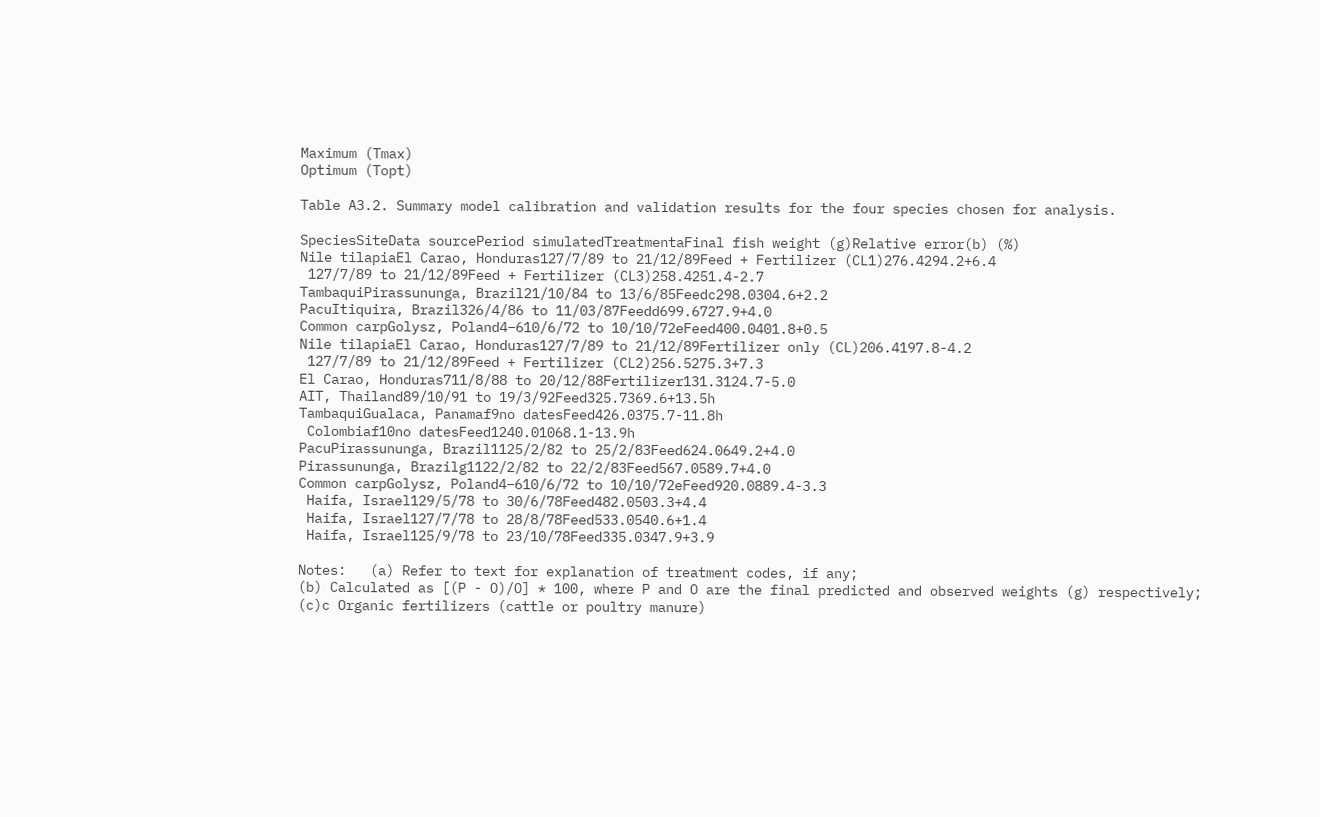Maximum (Tmax)
Optimum (Topt)

Table A3.2. Summary model calibration and validation results for the four species chosen for analysis.

SpeciesSiteData sourcePeriod simulatedTreatmentaFinal fish weight (g)Relative error(b) (%)
Nile tilapiaEl Carao, Honduras127/7/89 to 21/12/89Feed + Fertilizer (CL1)276.4294.2+6.4
 127/7/89 to 21/12/89Feed + Fertilizer (CL3)258.4251.4-2.7
TambaquiPirassununga, Brazil21/10/84 to 13/6/85Feedc298.0304.6+2.2
PacuItiquira, Brazil326/4/86 to 11/03/87Feedd699.6727.9+4.0
Common carpGolysz, Poland4–610/6/72 to 10/10/72eFeed400.0401.8+0.5
Nile tilapiaEl Carao, Honduras127/7/89 to 21/12/89Fertilizer only (CL)206.4197.8-4.2
 127/7/89 to 21/12/89Feed + Fertilizer (CL2)256.5275.3+7.3
El Carao, Honduras711/8/88 to 20/12/88Fertilizer131.3124.7-5.0
AIT, Thailand89/10/91 to 19/3/92Feed325.7369.6+13.5h
TambaquiGualaca, Panamaf9no datesFeed426.0375.7-11.8h
 Colombiaf10no datesFeed1240.01068.1-13.9h
PacuPirassununga, Brazil1125/2/82 to 25/2/83Feed624.0649.2+4.0
Pirassununga, Brazilg1122/2/82 to 22/2/83Feed567.0589.7+4.0
Common carpGolysz, Poland4–610/6/72 to 10/10/72eFeed920.0889.4-3.3
 Haifa, Israel129/5/78 to 30/6/78Feed482.0503.3+4.4
 Haifa, Israel127/7/78 to 28/8/78Feed533.0540.6+1.4
 Haifa, Israel125/9/78 to 23/10/78Feed335.0347.9+3.9

Notes:   (a) Refer to text for explanation of treatment codes, if any;
(b) Calculated as [(P - O)/O] * 100, where P and O are the final predicted and observed weights (g) respectively;
(c)c Organic fertilizers (cattle or poultry manure)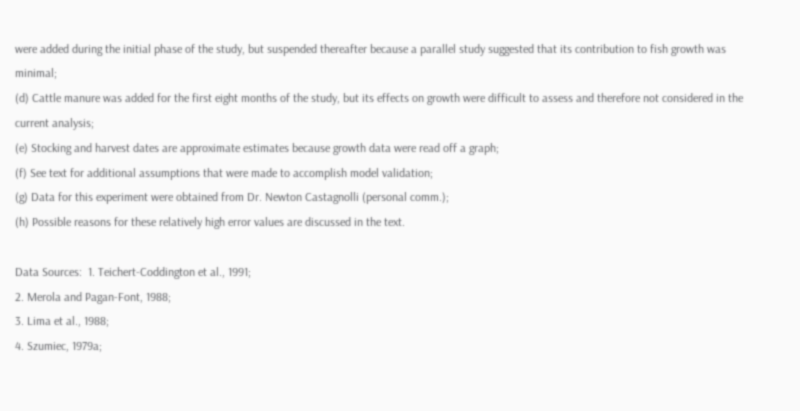were added during the initial phase of the study, but suspended thereafter because a parallel study suggested that its contribution to fish growth was minimal;
(d) Cattle manure was added for the first eight months of the study, but its effects on growth were difficult to assess and therefore not considered in the current analysis;
(e) Stocking and harvest dates are approximate estimates because growth data were read off a graph;
(f) See text for additional assumptions that were made to accomplish model validation;
(g) Data for this experiment were obtained from Dr. Newton Castagnolli (personal comm.);
(h) Possible reasons for these relatively high error values are discussed in the text.

Data Sources:  1. Teichert-Coddington et al., 1991;
2. Merola and Pagan-Font, 1988;
3. Lima et al., 1988;
4. Szumiec, 1979a;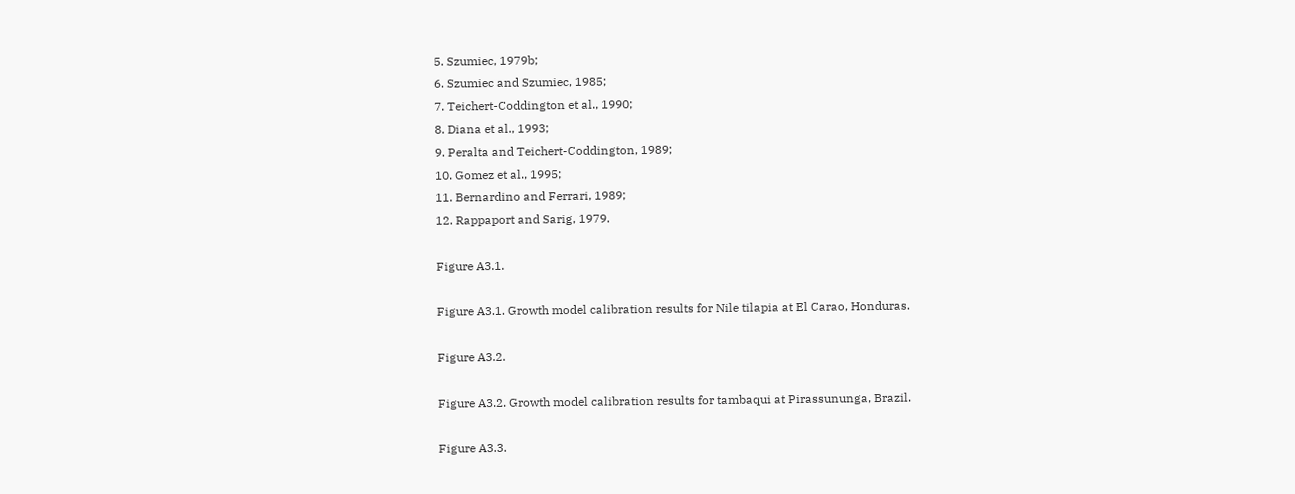5. Szumiec, 1979b;
6. Szumiec and Szumiec, 1985;
7. Teichert-Coddington et al., 1990;
8. Diana et al., 1993;
9. Peralta and Teichert-Coddington, 1989;
10. Gomez et al., 1995;
11. Bernardino and Ferrari, 1989;
12. Rappaport and Sarig, 1979.

Figure A3.1.

Figure A3.1. Growth model calibration results for Nile tilapia at El Carao, Honduras.

Figure A3.2.

Figure A3.2. Growth model calibration results for tambaqui at Pirassununga, Brazil.

Figure A3.3.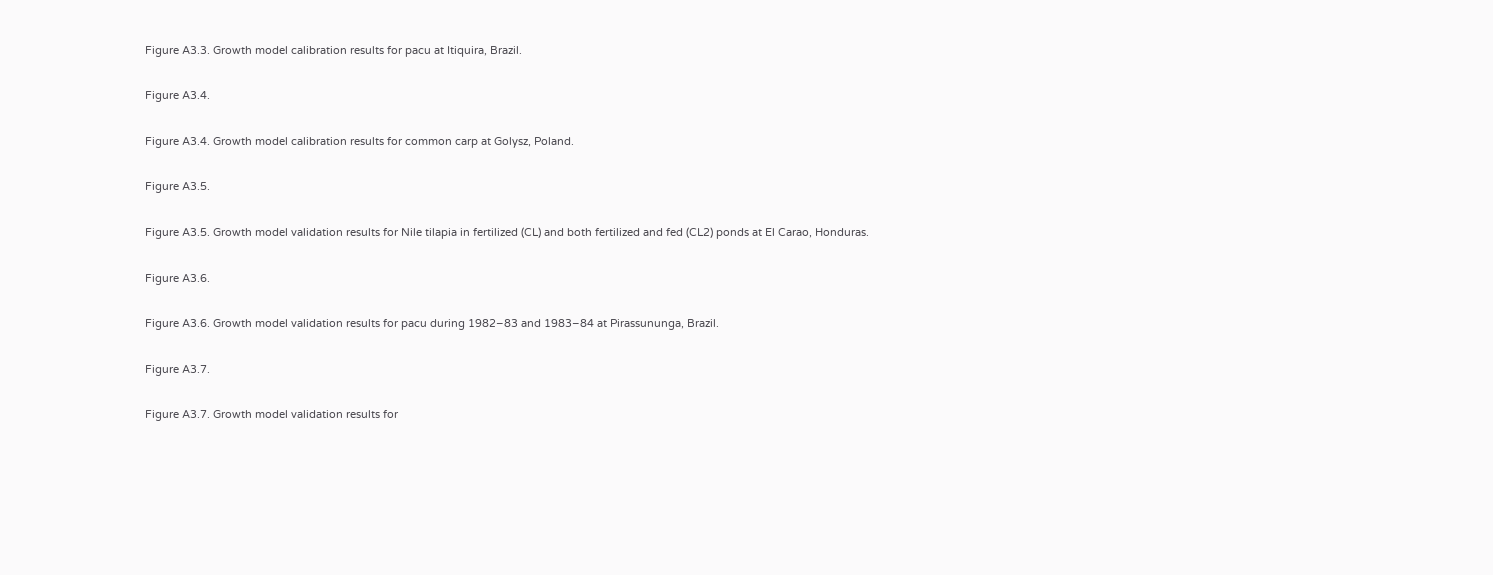Figure A3.3. Growth model calibration results for pacu at Itiquira, Brazil.

Figure A3.4.

Figure A3.4. Growth model calibration results for common carp at Golysz, Poland.

Figure A3.5.

Figure A3.5. Growth model validation results for Nile tilapia in fertilized (CL) and both fertilized and fed (CL2) ponds at El Carao, Honduras.

Figure A3.6.

Figure A3.6. Growth model validation results for pacu during 1982–83 and 1983–84 at Pirassununga, Brazil.

Figure A3.7.

Figure A3.7. Growth model validation results for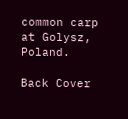common carp at Golysz, Poland.

Back Cover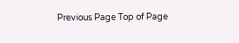Previous Page Top of Page